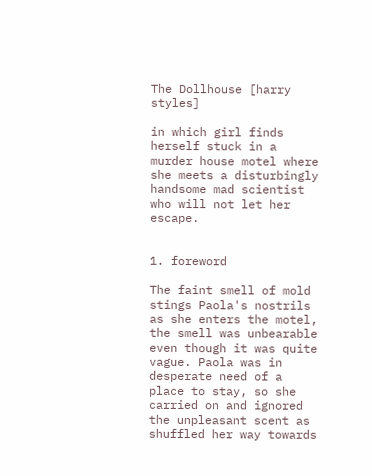The Dollhouse [harry styles]

in which girl finds herself stuck in a murder house motel where she meets a disturbingly handsome mad scientist who will not let her escape.


1. foreword

The faint smell of mold stings Paola's nostrils as she enters the motel, the smell was unbearable even though it was quite vague. Paola was in desperate need of a place to stay, so she carried on and ignored the unpleasant scent as shuffled her way towards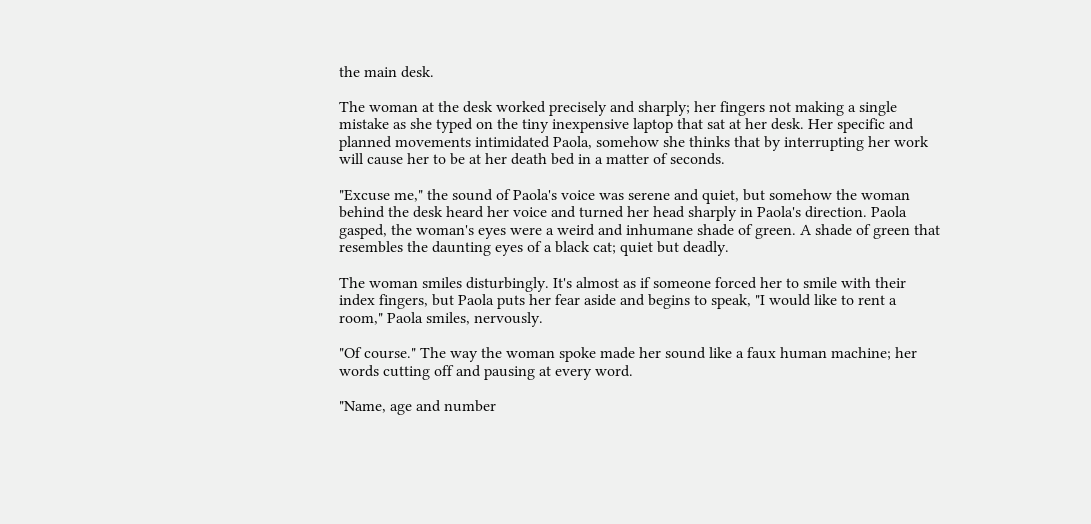the main desk.

The woman at the desk worked precisely and sharply; her fingers not making a single mistake as she typed on the tiny inexpensive laptop that sat at her desk. Her specific and planned movements intimidated Paola, somehow she thinks that by interrupting her work will cause her to be at her death bed in a matter of seconds.

"Excuse me," the sound of Paola's voice was serene and quiet, but somehow the woman behind the desk heard her voice and turned her head sharply in Paola's direction. Paola gasped, the woman's eyes were a weird and inhumane shade of green. A shade of green that resembles the daunting eyes of a black cat; quiet but deadly.

The woman smiles disturbingly. It's almost as if someone forced her to smile with their index fingers, but Paola puts her fear aside and begins to speak, "I would like to rent a room," Paola smiles, nervously.

"Of course." The way the woman spoke made her sound like a faux human machine; her words cutting off and pausing at every word.

"Name, age and number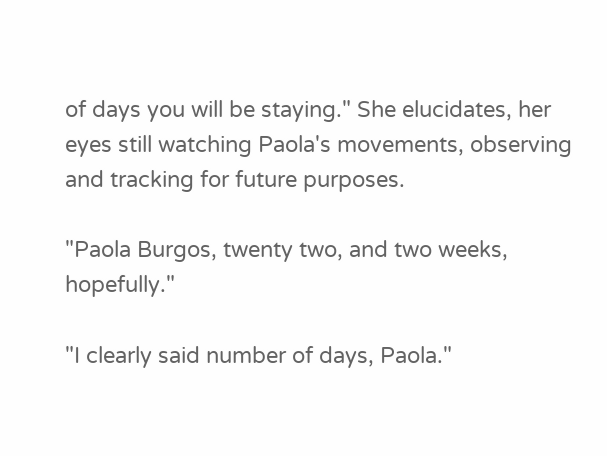of days you will be staying." She elucidates, her eyes still watching Paola's movements, observing and tracking for future purposes.

"Paola Burgos, twenty two, and two weeks, hopefully."

"I clearly said number of days, Paola."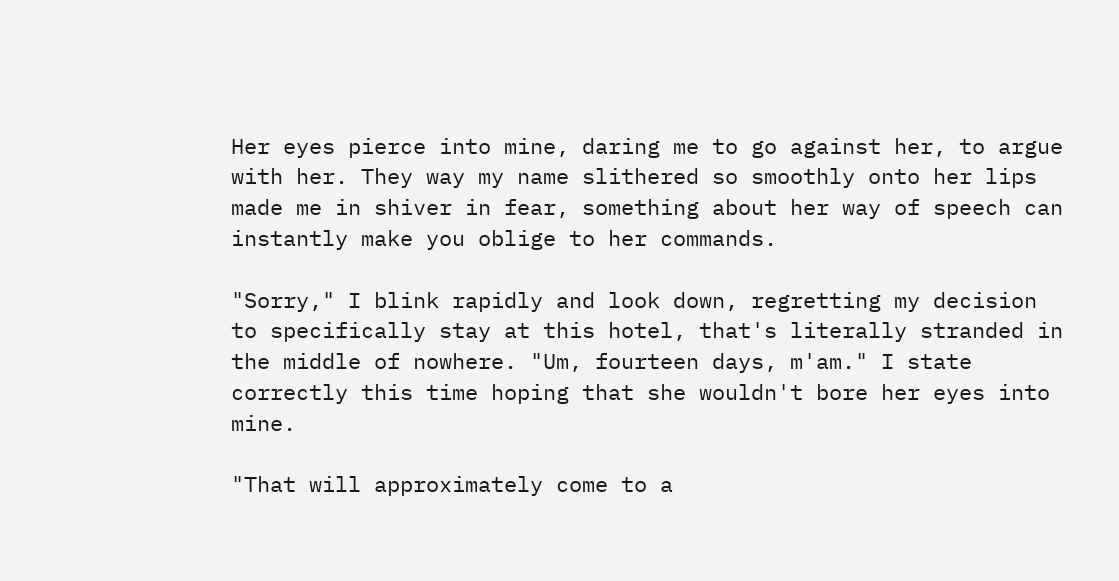Her eyes pierce into mine, daring me to go against her, to argue with her. They way my name slithered so smoothly onto her lips made me in shiver in fear, something about her way of speech can instantly make you oblige to her commands.

"Sorry," I blink rapidly and look down, regretting my decision to specifically stay at this hotel, that's literally stranded in the middle of nowhere. "Um, fourteen days, m'am." I state correctly this time hoping that she wouldn't bore her eyes into mine.

"That will approximately come to a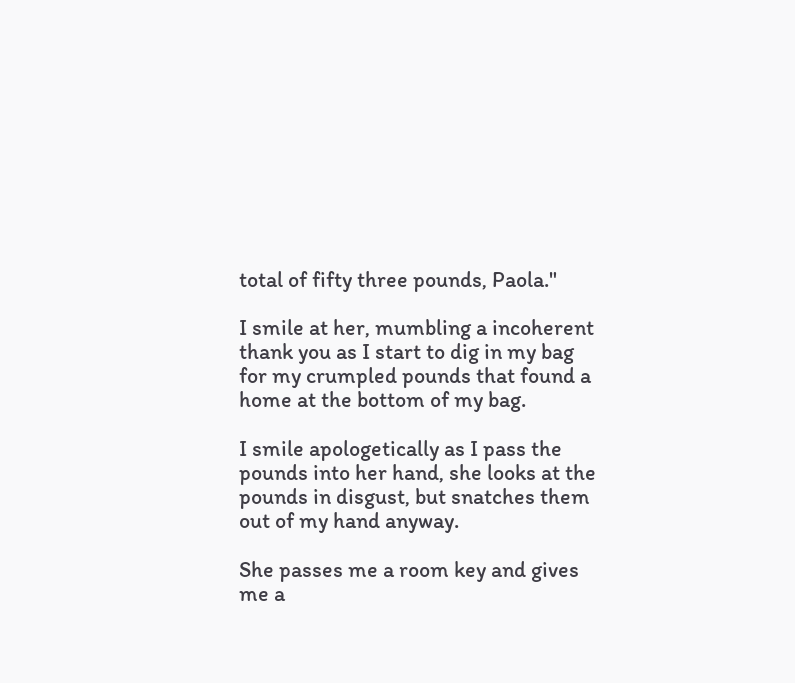total of fifty three pounds, Paola."

I smile at her, mumbling a incoherent thank you as I start to dig in my bag for my crumpled pounds that found a home at the bottom of my bag.

I smile apologetically as I pass the pounds into her hand, she looks at the pounds in disgust, but snatches them out of my hand anyway.

She passes me a room key and gives me a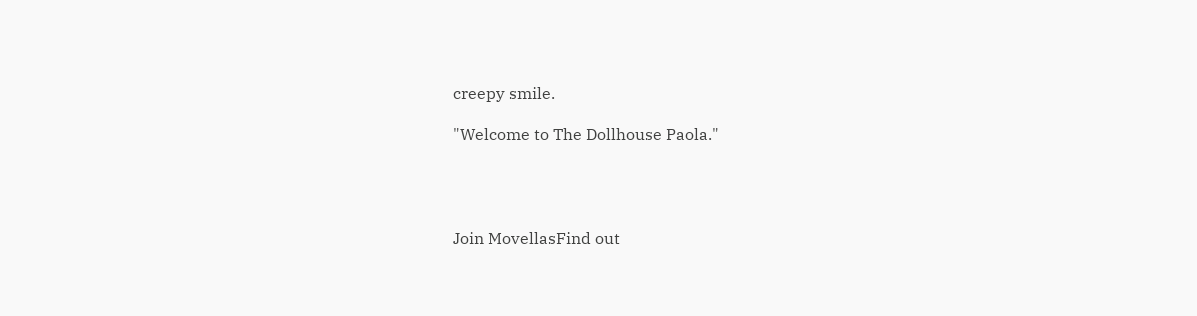creepy smile.

"Welcome to The Dollhouse Paola."




Join MovellasFind out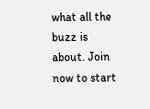what all the buzz is about. Join now to start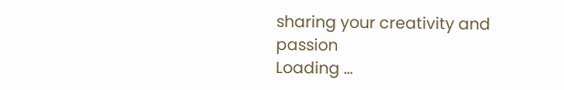sharing your creativity and passion
Loading ...